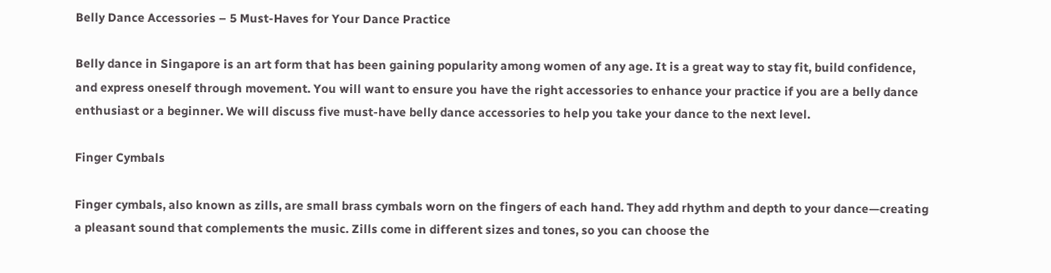Belly Dance Accessories – 5 Must-Haves for Your Dance Practice

Belly dance in Singapore is an art form that has been gaining popularity among women of any age. It is a great way to stay fit, build confidence, and express oneself through movement. You will want to ensure you have the right accessories to enhance your practice if you are a belly dance enthusiast or a beginner. We will discuss five must-have belly dance accessories to help you take your dance to the next level.

Finger Cymbals

Finger cymbals, also known as zills, are small brass cymbals worn on the fingers of each hand. They add rhythm and depth to your dance—creating a pleasant sound that complements the music. Zills come in different sizes and tones, so you can choose the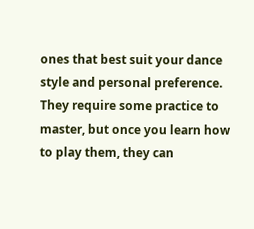ones that best suit your dance style and personal preference. They require some practice to master, but once you learn how to play them, they can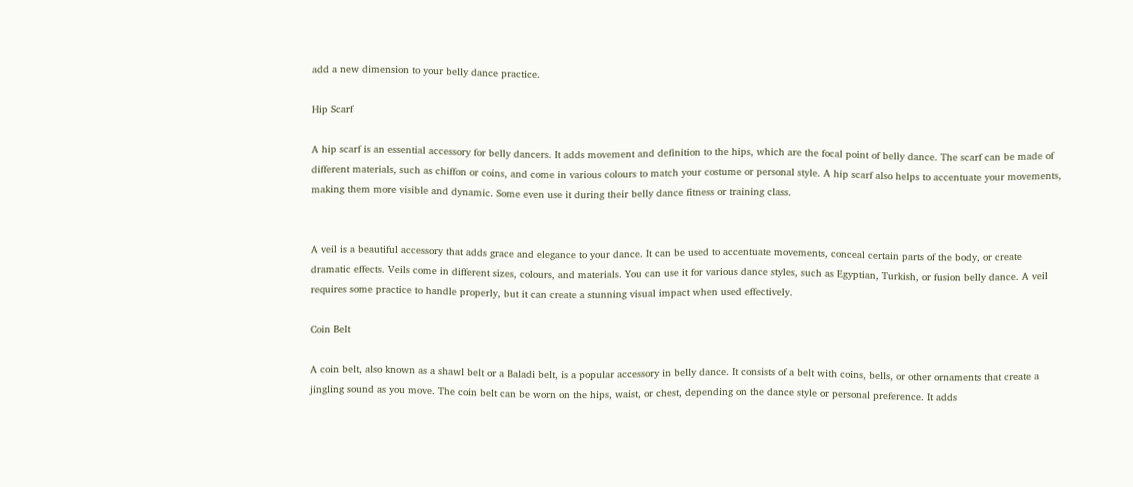add a new dimension to your belly dance practice.

Hip Scarf

A hip scarf is an essential accessory for belly dancers. It adds movement and definition to the hips, which are the focal point of belly dance. The scarf can be made of different materials, such as chiffon or coins, and come in various colours to match your costume or personal style. A hip scarf also helps to accentuate your movements, making them more visible and dynamic. Some even use it during their belly dance fitness or training class.


A veil is a beautiful accessory that adds grace and elegance to your dance. It can be used to accentuate movements, conceal certain parts of the body, or create dramatic effects. Veils come in different sizes, colours, and materials. You can use it for various dance styles, such as Egyptian, Turkish, or fusion belly dance. A veil requires some practice to handle properly, but it can create a stunning visual impact when used effectively.

Coin Belt

A coin belt, also known as a shawl belt or a Baladi belt, is a popular accessory in belly dance. It consists of a belt with coins, bells, or other ornaments that create a jingling sound as you move. The coin belt can be worn on the hips, waist, or chest, depending on the dance style or personal preference. It adds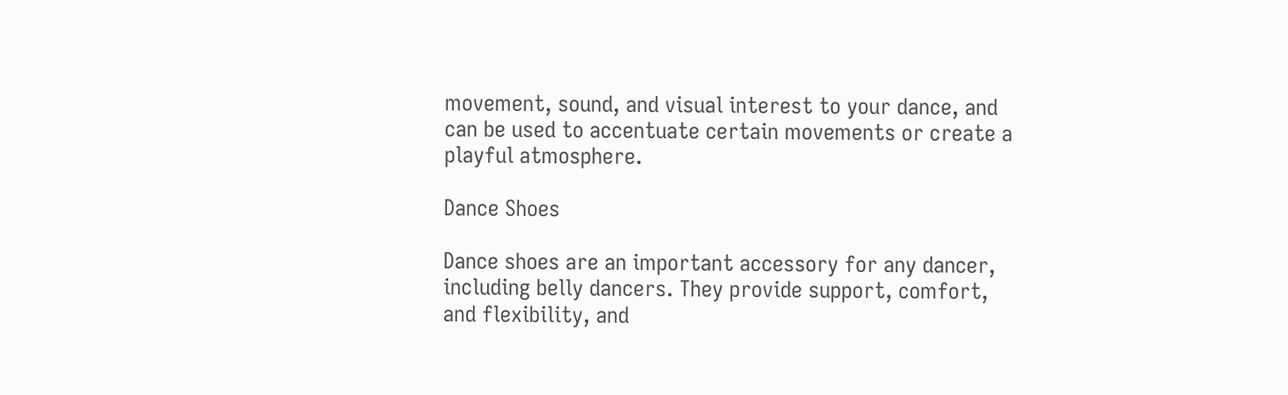movement, sound, and visual interest to your dance, and can be used to accentuate certain movements or create a playful atmosphere.

Dance Shoes

Dance shoes are an important accessory for any dancer, including belly dancers. They provide support, comfort, and flexibility, and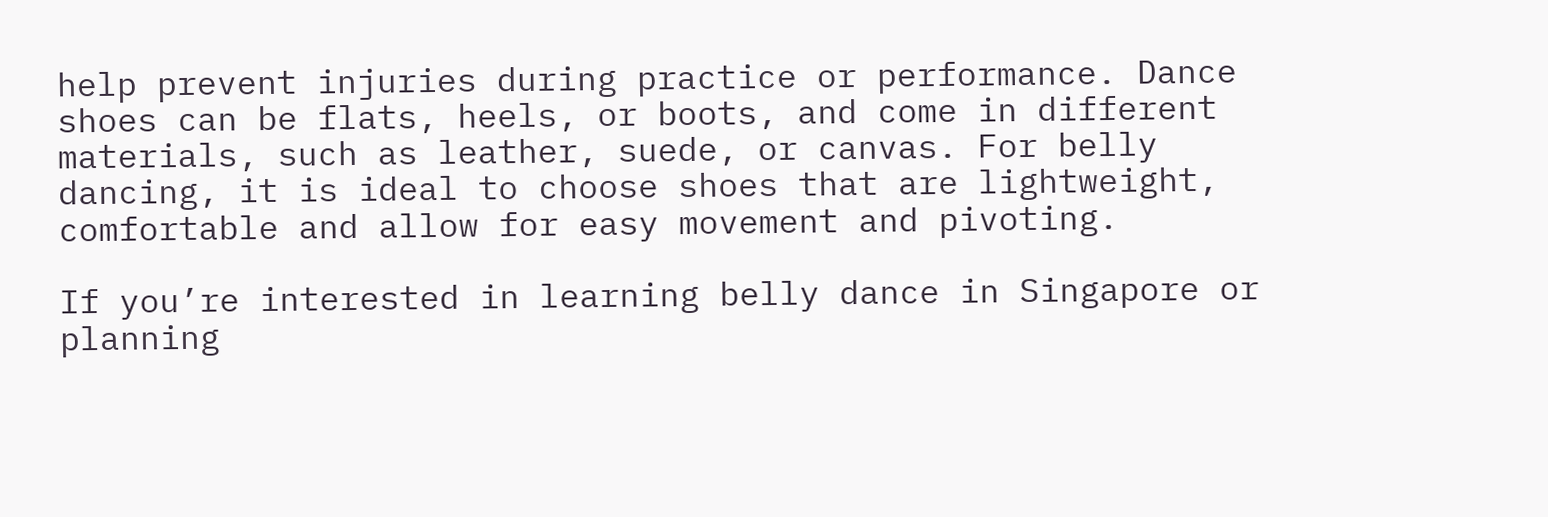help prevent injuries during practice or performance. Dance shoes can be flats, heels, or boots, and come in different materials, such as leather, suede, or canvas. For belly dancing, it is ideal to choose shoes that are lightweight, comfortable and allow for easy movement and pivoting.

If you’re interested in learning belly dance in Singapore or planning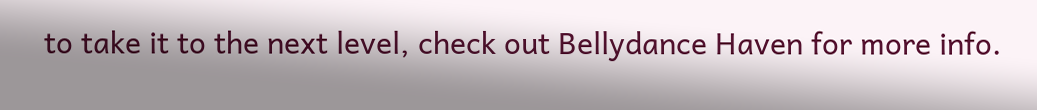to take it to the next level, check out Bellydance Haven for more info.